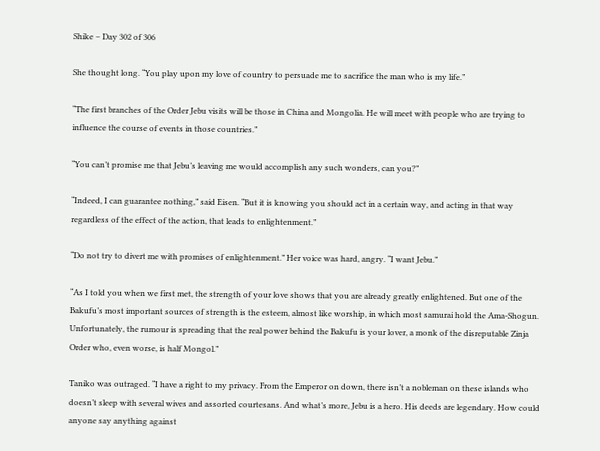Shike – Day 302 of 306

She thought long. “You play upon my love of country to persuade me to sacrifice the man who is my life.”

“The first branches of the Order Jebu visits will be those in China and Mongolia. He will meet with people who are trying to influence the course of events in those countries.”

“You can’t promise me that Jebu’s leaving me would accomplish any such wonders, can you?”

“Indeed, I can guarantee nothing,” said Eisen. “But it is knowing you should act in a certain way, and acting in that way regardless of the effect of the action, that leads to enlightenment.”

“Do not try to divert me with promises of enlightenment.” Her voice was hard, angry. “I want Jebu.”

“As I told you when we first met, the strength of your love shows that you are already greatly enlightened. But one of the Bakufu’s most important sources of strength is the esteem, almost like worship, in which most samurai hold the Ama-Shogun. Unfortunately, the rumour is spreading that the real power behind the Bakufu is your lover, a monk of the disreputable Zinja Order who, even worse, is half Mongol.”

Taniko was outraged. “I have a right to my privacy. From the Emperor on down, there isn’t a nobleman on these islands who doesn’t sleep with several wives and assorted courtesans. And what’s more, Jebu is a hero. His deeds are legendary. How could anyone say anything against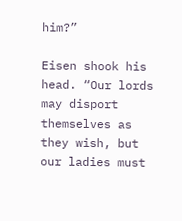him?”

Eisen shook his head. “Our lords may disport themselves as they wish, but our ladies must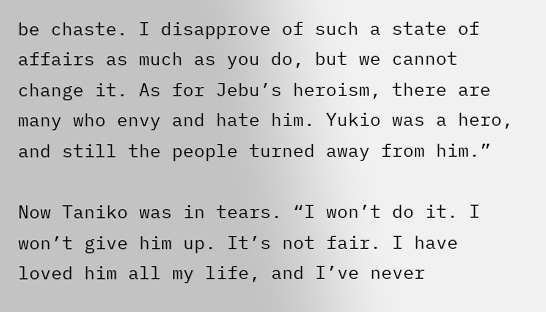be chaste. I disapprove of such a state of affairs as much as you do, but we cannot change it. As for Jebu’s heroism, there are many who envy and hate him. Yukio was a hero, and still the people turned away from him.”

Now Taniko was in tears. “I won’t do it. I won’t give him up. It’s not fair. I have loved him all my life, and I’ve never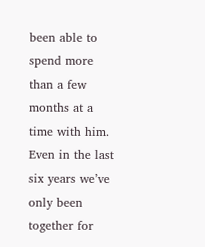been able to spend more than a few months at a time with him. Even in the last six years we’ve only been together for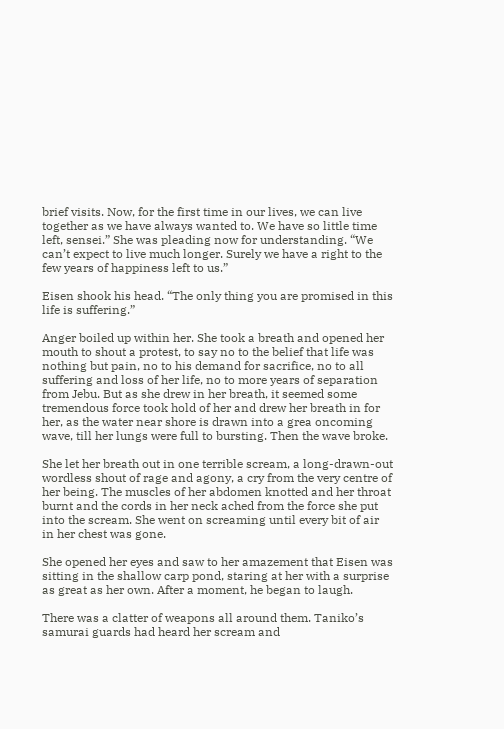brief visits. Now, for the first time in our lives, we can live together as we have always wanted to. We have so little time left, sensei.” She was pleading now for understanding. “We can’t expect to live much longer. Surely we have a right to the few years of happiness left to us.”

Eisen shook his head. “The only thing you are promised in this life is suffering.”

Anger boiled up within her. She took a breath and opened her mouth to shout a protest, to say no to the belief that life was nothing but pain, no to his demand for sacrifice, no to all suffering and loss of her life, no to more years of separation from Jebu. But as she drew in her breath, it seemed some tremendous force took hold of her and drew her breath in for her, as the water near shore is drawn into a grea oncoming wave, till her lungs were full to bursting. Then the wave broke.

She let her breath out in one terrible scream, a long-drawn-out wordless shout of rage and agony, a cry from the very centre of her being. The muscles of her abdomen knotted and her throat burnt and the cords in her neck ached from the force she put into the scream. She went on screaming until every bit of air in her chest was gone.

She opened her eyes and saw to her amazement that Eisen was sitting in the shallow carp pond, staring at her with a surprise as great as her own. After a moment, he began to laugh.

There was a clatter of weapons all around them. Taniko’s samurai guards had heard her scream and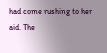had come rushing to her aid. The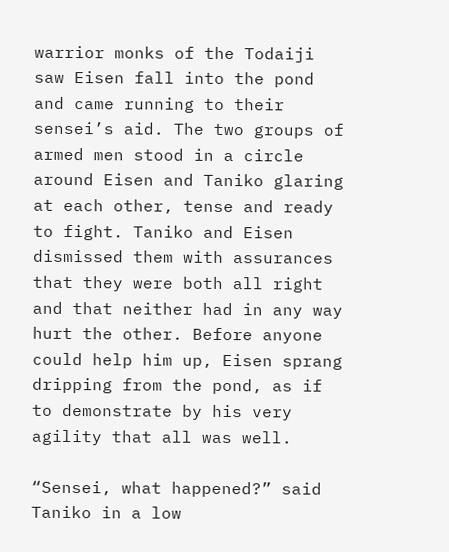warrior monks of the Todaiji saw Eisen fall into the pond and came running to their sensei’s aid. The two groups of armed men stood in a circle around Eisen and Taniko glaring at each other, tense and ready to fight. Taniko and Eisen dismissed them with assurances that they were both all right and that neither had in any way hurt the other. Before anyone could help him up, Eisen sprang dripping from the pond, as if to demonstrate by his very agility that all was well.

“Sensei, what happened?” said Taniko in a low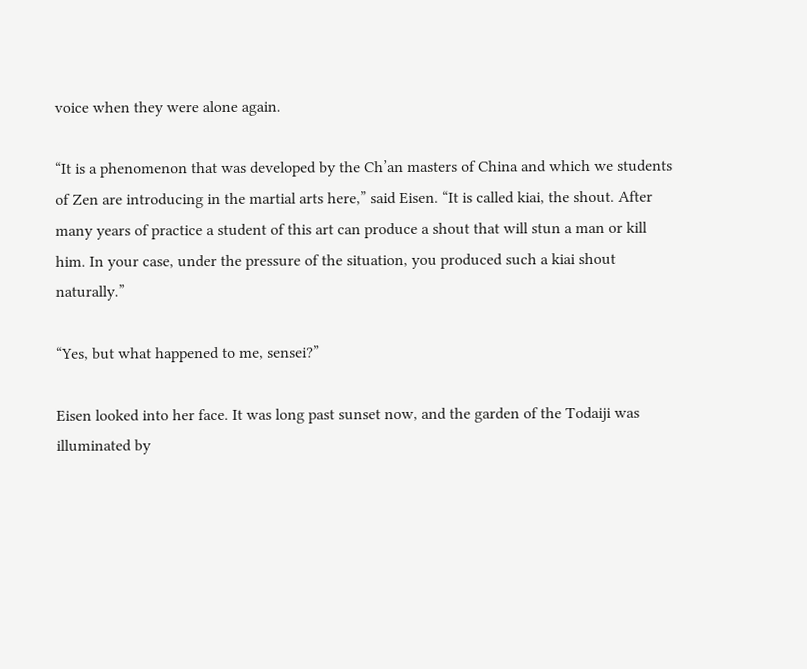voice when they were alone again.

“It is a phenomenon that was developed by the Ch’an masters of China and which we students of Zen are introducing in the martial arts here,” said Eisen. “It is called kiai, the shout. After many years of practice a student of this art can produce a shout that will stun a man or kill him. In your case, under the pressure of the situation, you produced such a kiai shout naturally.”

“Yes, but what happened to me, sensei?”

Eisen looked into her face. It was long past sunset now, and the garden of the Todaiji was illuminated by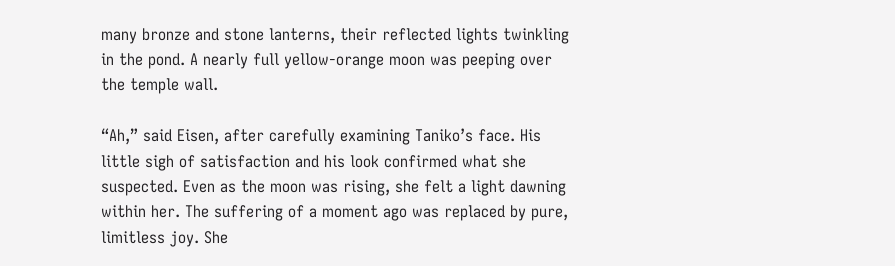many bronze and stone lanterns, their reflected lights twinkling in the pond. A nearly full yellow-orange moon was peeping over the temple wall.

“Ah,” said Eisen, after carefully examining Taniko’s face. His little sigh of satisfaction and his look confirmed what she suspected. Even as the moon was rising, she felt a light dawning within her. The suffering of a moment ago was replaced by pure, limitless joy. She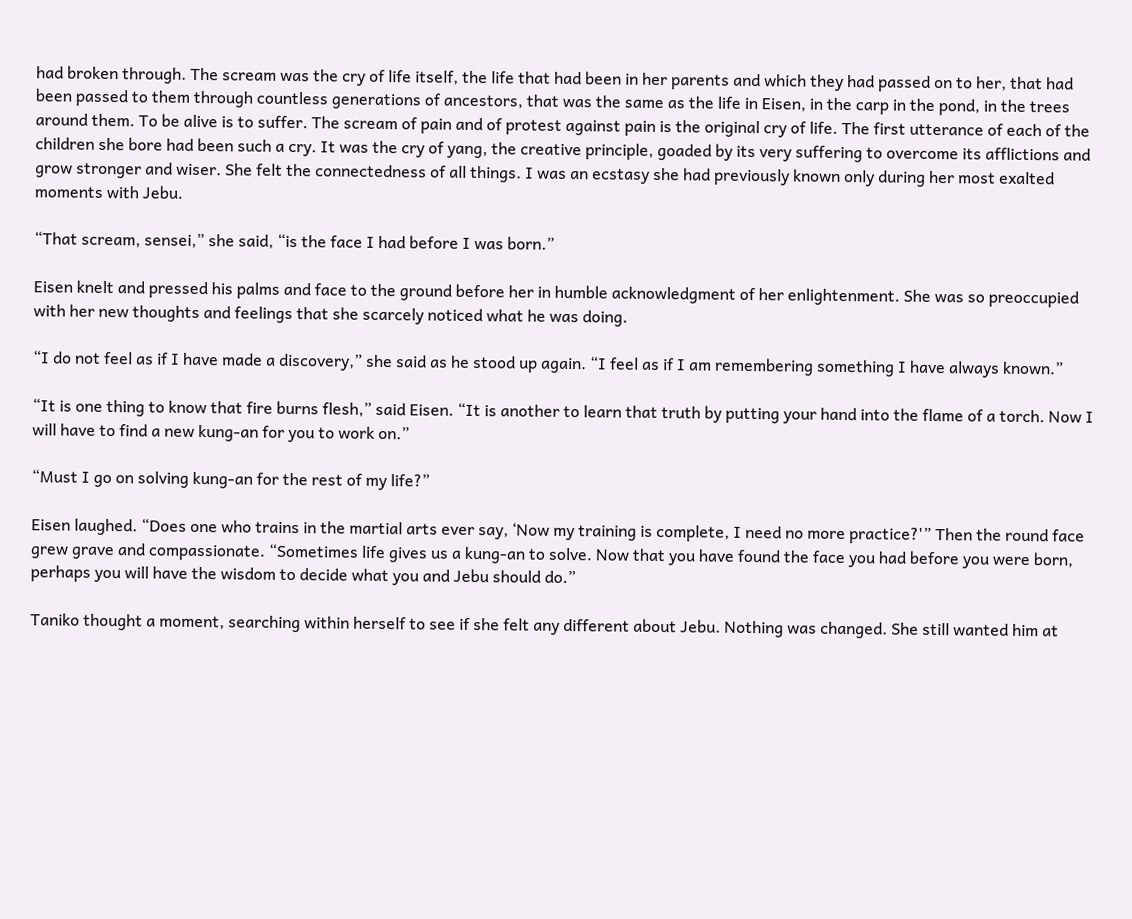had broken through. The scream was the cry of life itself, the life that had been in her parents and which they had passed on to her, that had been passed to them through countless generations of ancestors, that was the same as the life in Eisen, in the carp in the pond, in the trees around them. To be alive is to suffer. The scream of pain and of protest against pain is the original cry of life. The first utterance of each of the children she bore had been such a cry. It was the cry of yang, the creative principle, goaded by its very suffering to overcome its afflictions and grow stronger and wiser. She felt the connectedness of all things. I was an ecstasy she had previously known only during her most exalted moments with Jebu.

“That scream, sensei,” she said, “is the face I had before I was born.”

Eisen knelt and pressed his palms and face to the ground before her in humble acknowledgment of her enlightenment. She was so preoccupied with her new thoughts and feelings that she scarcely noticed what he was doing.

“I do not feel as if I have made a discovery,” she said as he stood up again. “I feel as if I am remembering something I have always known.”

“It is one thing to know that fire burns flesh,” said Eisen. “It is another to learn that truth by putting your hand into the flame of a torch. Now I will have to find a new kung-an for you to work on.”

“Must I go on solving kung-an for the rest of my life?”

Eisen laughed. “Does one who trains in the martial arts ever say, ‘Now my training is complete, I need no more practice?'” Then the round face grew grave and compassionate. “Sometimes life gives us a kung-an to solve. Now that you have found the face you had before you were born, perhaps you will have the wisdom to decide what you and Jebu should do.”

Taniko thought a moment, searching within herself to see if she felt any different about Jebu. Nothing was changed. She still wanted him at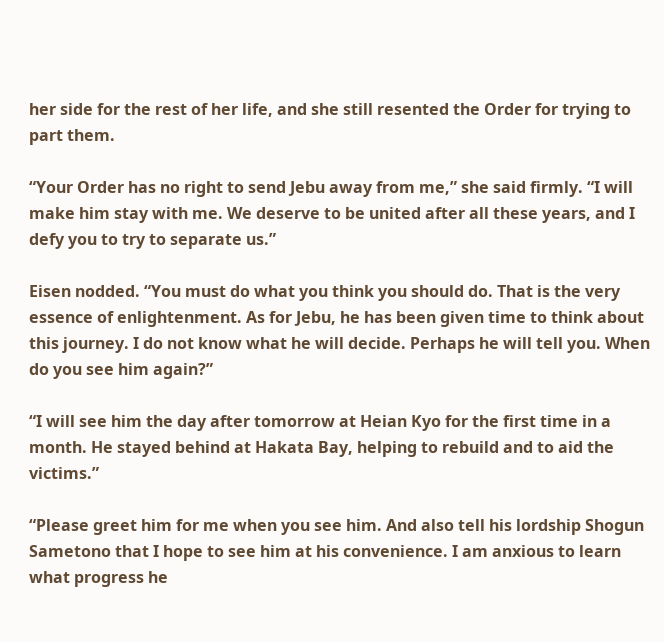her side for the rest of her life, and she still resented the Order for trying to part them.

“Your Order has no right to send Jebu away from me,” she said firmly. “I will make him stay with me. We deserve to be united after all these years, and I defy you to try to separate us.”

Eisen nodded. “You must do what you think you should do. That is the very essence of enlightenment. As for Jebu, he has been given time to think about this journey. I do not know what he will decide. Perhaps he will tell you. When do you see him again?”

“I will see him the day after tomorrow at Heian Kyo for the first time in a month. He stayed behind at Hakata Bay, helping to rebuild and to aid the victims.”

“Please greet him for me when you see him. And also tell his lordship Shogun Sametono that I hope to see him at his convenience. I am anxious to learn what progress he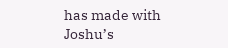has made with Joshu’s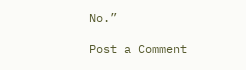No.”

Post a Comment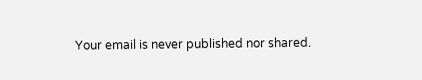Your email is never published nor shared.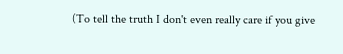(To tell the truth I don't even really care if you give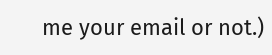me your email or not.)